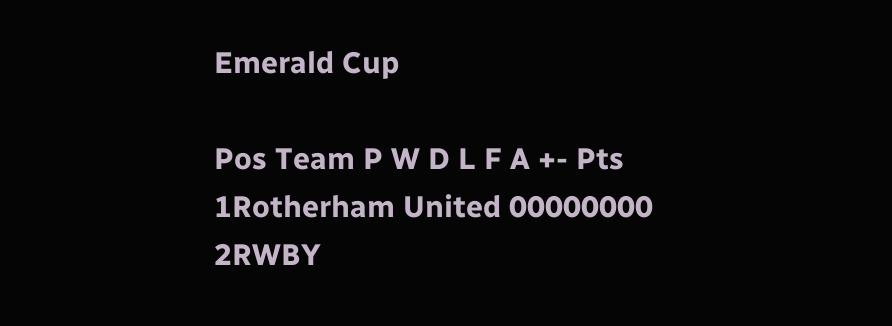Emerald Cup

Pos Team P W D L F A +- Pts
1Rotherham United 00000000
2RWBY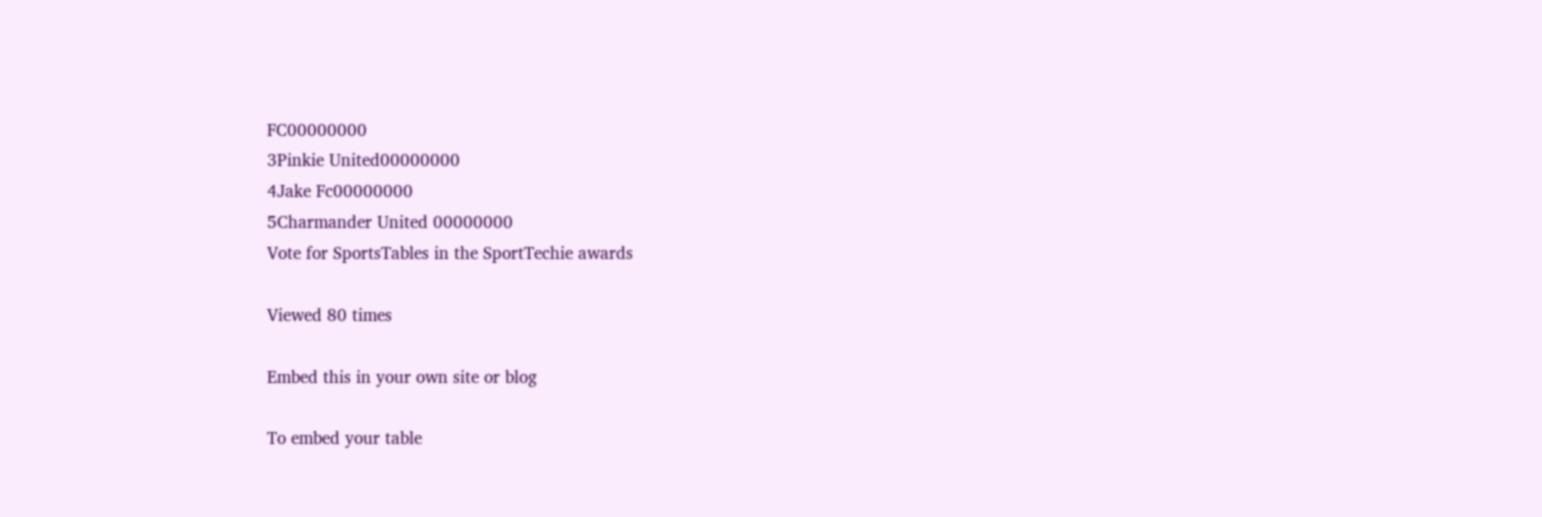FC00000000
3Pinkie United00000000
4Jake Fc00000000
5Charmander United 00000000
Vote for SportsTables in the SportTechie awards

Viewed 80 times

Embed this in your own site or blog

To embed your table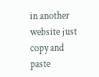in another website just copy and paste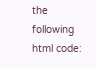the following html code: